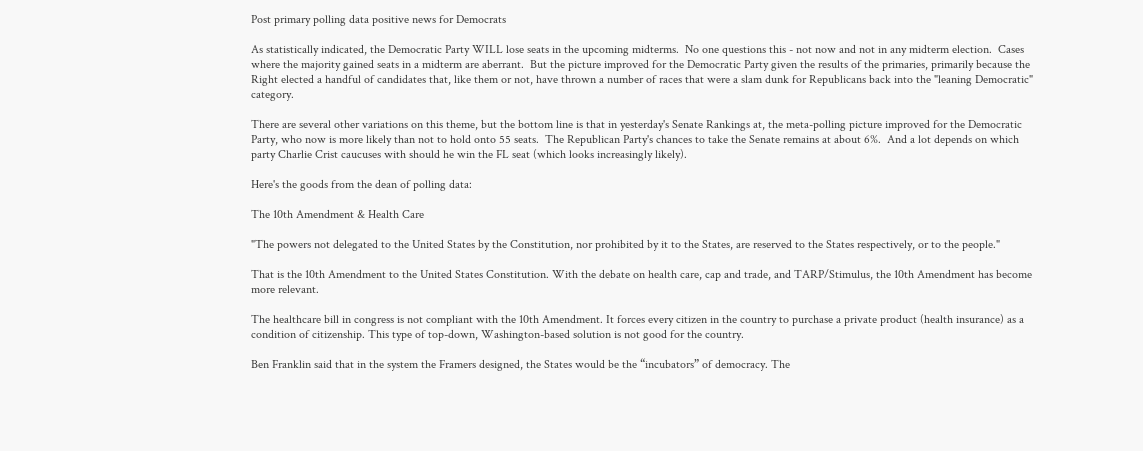Post primary polling data positive news for Democrats

As statistically indicated, the Democratic Party WILL lose seats in the upcoming midterms.  No one questions this - not now and not in any midterm election.  Cases where the majority gained seats in a midterm are aberrant.  But the picture improved for the Democratic Party given the results of the primaries, primarily because the Right elected a handful of candidates that, like them or not, have thrown a number of races that were a slam dunk for Republicans back into the "leaning Democratic" category.

There are several other variations on this theme, but the bottom line is that in yesterday's Senate Rankings at, the meta-polling picture improved for the Democratic Party, who now is more likely than not to hold onto 55 seats.  The Republican Party's chances to take the Senate remains at about 6%.  And a lot depends on which party Charlie Crist caucuses with should he win the FL seat (which looks increasingly likely).

Here's the goods from the dean of polling data:

The 10th Amendment & Health Care

"The powers not delegated to the United States by the Constitution, nor prohibited by it to the States, are reserved to the States respectively, or to the people."

That is the 10th Amendment to the United States Constitution. With the debate on health care, cap and trade, and TARP/Stimulus, the 10th Amendment has become more relevant.

The healthcare bill in congress is not compliant with the 10th Amendment. It forces every citizen in the country to purchase a private product (health insurance) as a condition of citizenship. This type of top-down, Washington-based solution is not good for the country.

Ben Franklin said that in the system the Framers designed, the States would be the “incubators” of democracy. The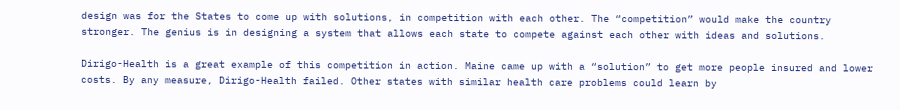design was for the States to come up with solutions, in competition with each other. The “competition” would make the country stronger. The genius is in designing a system that allows each state to compete against each other with ideas and solutions.

Dirigo-Health is a great example of this competition in action. Maine came up with a “solution” to get more people insured and lower costs. By any measure, Dirigo-Health failed. Other states with similar health care problems could learn by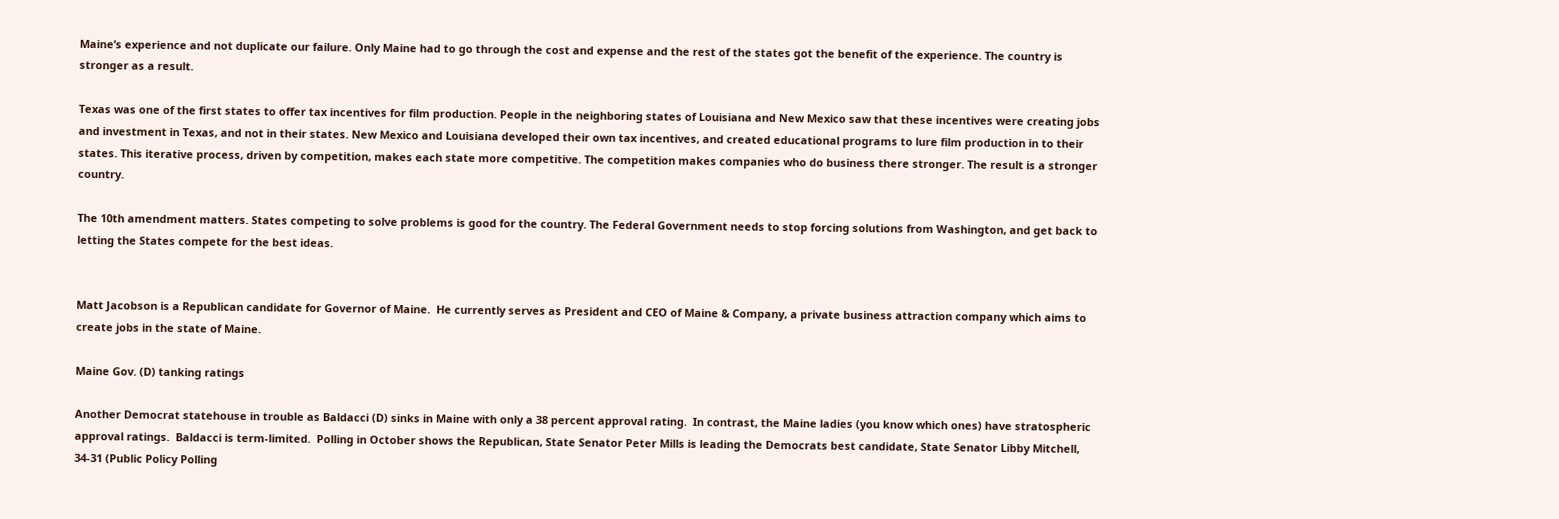Maine’s experience and not duplicate our failure. Only Maine had to go through the cost and expense and the rest of the states got the benefit of the experience. The country is stronger as a result.

Texas was one of the first states to offer tax incentives for film production. People in the neighboring states of Louisiana and New Mexico saw that these incentives were creating jobs and investment in Texas, and not in their states. New Mexico and Louisiana developed their own tax incentives, and created educational programs to lure film production in to their states. This iterative process, driven by competition, makes each state more competitive. The competition makes companies who do business there stronger. The result is a stronger country.

The 10th amendment matters. States competing to solve problems is good for the country. The Federal Government needs to stop forcing solutions from Washington, and get back to letting the States compete for the best ideas.


Matt Jacobson is a Republican candidate for Governor of Maine.  He currently serves as President and CEO of Maine & Company, a private business attraction company which aims to create jobs in the state of Maine.

Maine Gov. (D) tanking ratings

Another Democrat statehouse in trouble as Baldacci (D) sinks in Maine with only a 38 percent approval rating.  In contrast, the Maine ladies (you know which ones) have stratospheric approval ratings.  Baldacci is term-limited.  Polling in October shows the Republican, State Senator Peter Mills is leading the Democrats best candidate, State Senator Libby Mitchell, 34-31 (Public Policy Polling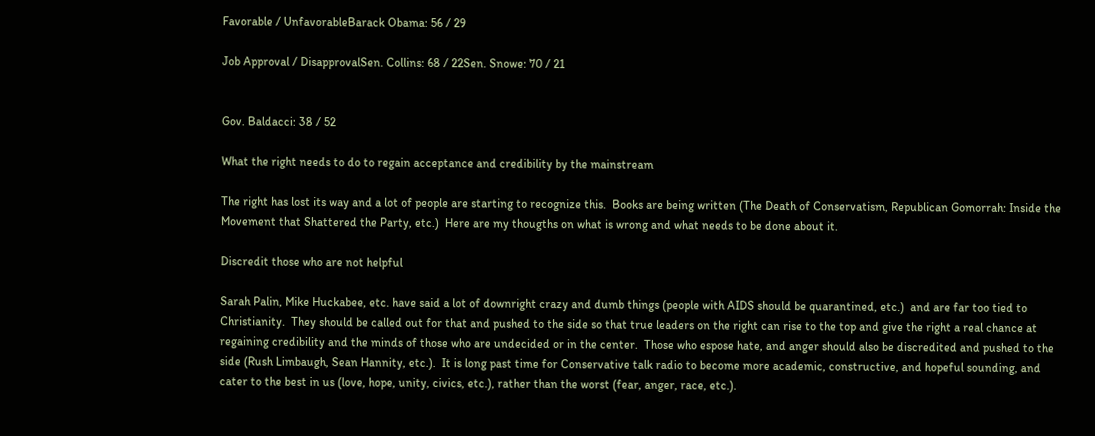Favorable / UnfavorableBarack Obama: 56 / 29

Job Approval / DisapprovalSen. Collins: 68 / 22Sen. Snowe: 70 / 21


Gov. Baldacci: 38 / 52

What the right needs to do to regain acceptance and credibility by the mainstream

The right has lost its way and a lot of people are starting to recognize this.  Books are being written (The Death of Conservatism, Republican Gomorrah: Inside the Movement that Shattered the Party, etc.)  Here are my thougths on what is wrong and what needs to be done about it.

Discredit those who are not helpful

Sarah Palin, Mike Huckabee, etc. have said a lot of downright crazy and dumb things (people with AIDS should be quarantined, etc.)  and are far too tied to Christianity.  They should be called out for that and pushed to the side so that true leaders on the right can rise to the top and give the right a real chance at regaining credibility and the minds of those who are undecided or in the center.  Those who espose hate, and anger should also be discredited and pushed to the side (Rush Limbaugh, Sean Hannity, etc.).  It is long past time for Conservative talk radio to become more academic, constructive, and hopeful sounding, and cater to the best in us (love, hope, unity, civics, etc.), rather than the worst (fear, anger, race, etc.).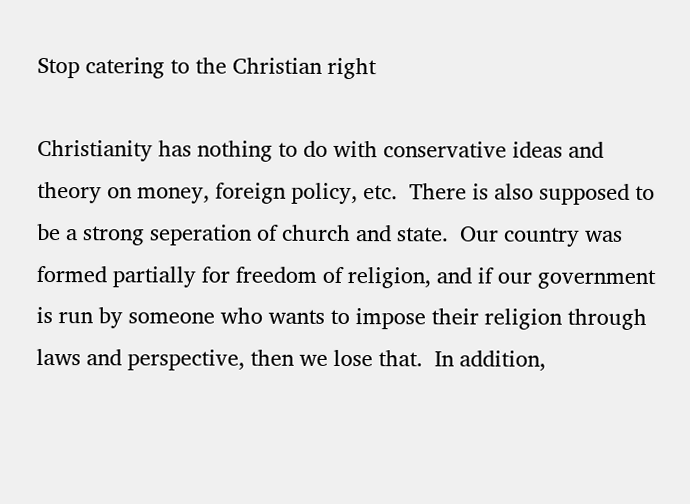Stop catering to the Christian right

Christianity has nothing to do with conservative ideas and theory on money, foreign policy, etc.  There is also supposed to be a strong seperation of church and state.  Our country was formed partially for freedom of religion, and if our government is run by someone who wants to impose their religion through laws and perspective, then we lose that.  In addition,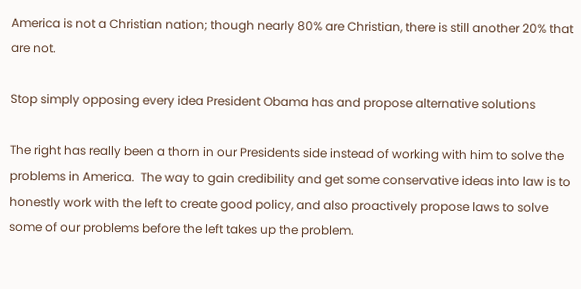America is not a Christian nation; though nearly 80% are Christian, there is still another 20% that are not.

Stop simply opposing every idea President Obama has and propose alternative solutions

The right has really been a thorn in our Presidents side instead of working with him to solve the problems in America.  The way to gain credibility and get some conservative ideas into law is to honestly work with the left to create good policy, and also proactively propose laws to solve some of our problems before the left takes up the problem.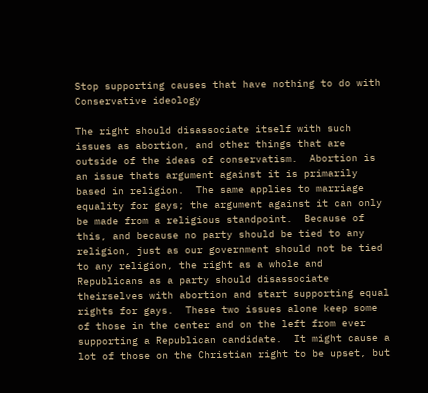Stop supporting causes that have nothing to do with Conservative ideology

The right should disassociate itself with such issues as abortion, and other things that are outside of the ideas of conservatism.  Abortion is an issue thats argument against it is primarily based in religion.  The same applies to marriage equality for gays; the argument against it can only be made from a religious standpoint.  Because of this, and because no party should be tied to any religion, just as our government should not be tied to any religion, the right as a whole and Republicans as a party should disassociate theirselves with abortion and start supporting equal rights for gays.  These two issues alone keep some of those in the center and on the left from ever supporting a Republican candidate.  It might cause a lot of those on the Christian right to be upset, but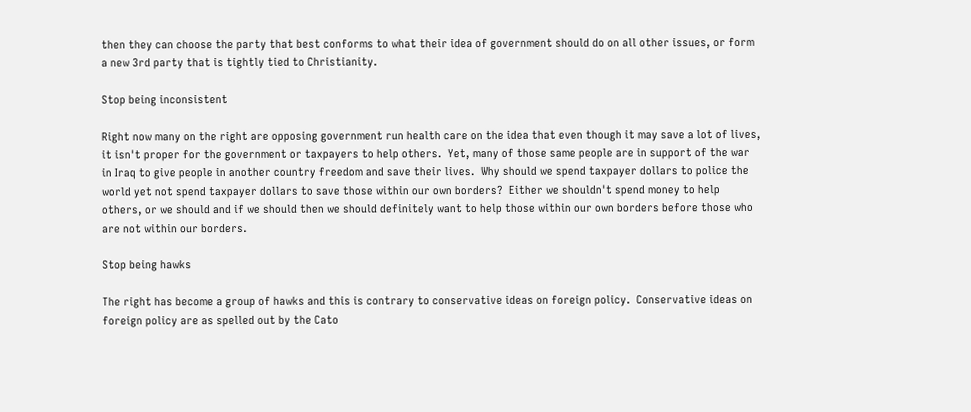then they can choose the party that best conforms to what their idea of government should do on all other issues, or form a new 3rd party that is tightly tied to Christianity.

Stop being inconsistent

Right now many on the right are opposing government run health care on the idea that even though it may save a lot of lives, it isn't proper for the government or taxpayers to help others.  Yet, many of those same people are in support of the war in Iraq to give people in another country freedom and save their lives.  Why should we spend taxpayer dollars to police the world yet not spend taxpayer dollars to save those within our own borders?  Either we shouldn't spend money to help others, or we should and if we should then we should definitely want to help those within our own borders before those who are not within our borders.

Stop being hawks

The right has become a group of hawks and this is contrary to conservative ideas on foreign policy.  Conservative ideas on foreign policy are as spelled out by the Cato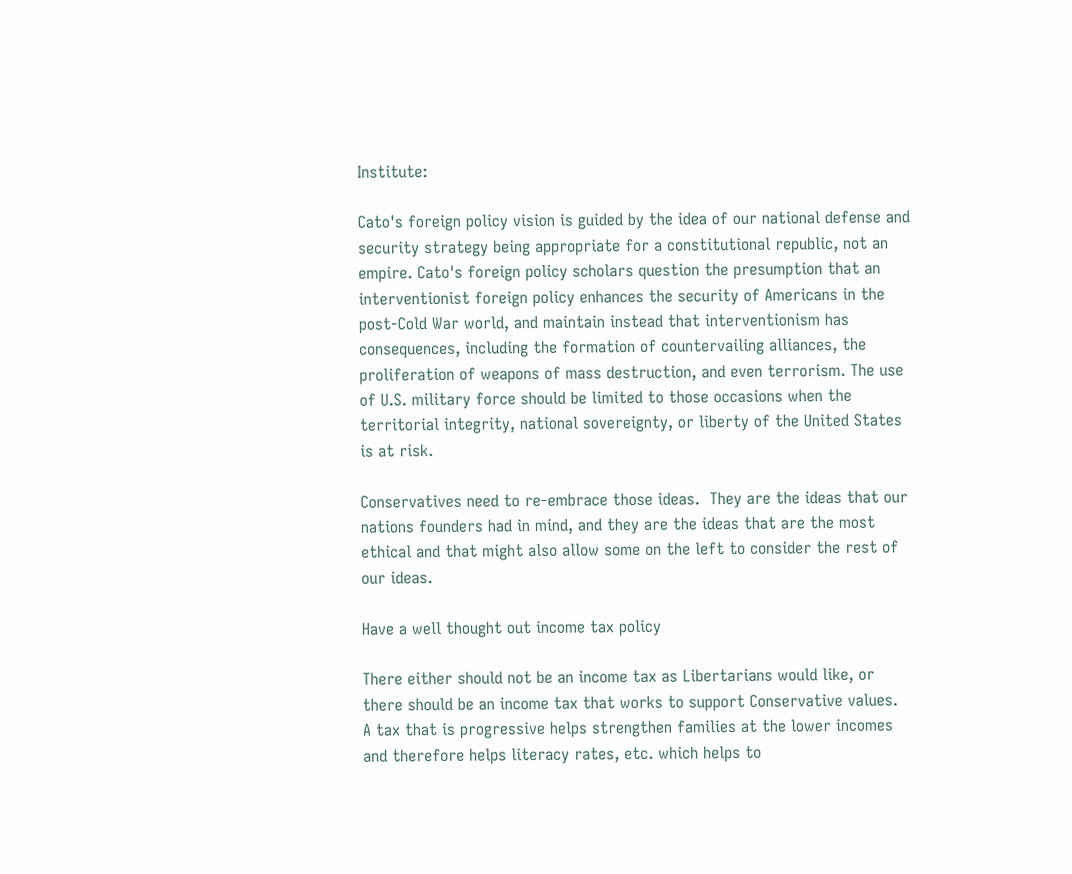Institute:

Cato's foreign policy vision is guided by the idea of our national defense and security strategy being appropriate for a constitutional republic, not an empire. Cato's foreign policy scholars question the presumption that an interventionist foreign policy enhances the security of Americans in the post-Cold War world, and maintain instead that interventionism has consequences, including the formation of countervailing alliances, the proliferation of weapons of mass destruction, and even terrorism. The use of U.S. military force should be limited to those occasions when the territorial integrity, national sovereignty, or liberty of the United States is at risk.

Conservatives need to re-embrace those ideas.  They are the ideas that our nations founders had in mind, and they are the ideas that are the most ethical and that might also allow some on the left to consider the rest of our ideas.

Have a well thought out income tax policy

There either should not be an income tax as Libertarians would like, or there should be an income tax that works to support Conservative values.  A tax that is progressive helps strengthen families at the lower incomes and therefore helps literacy rates, etc. which helps to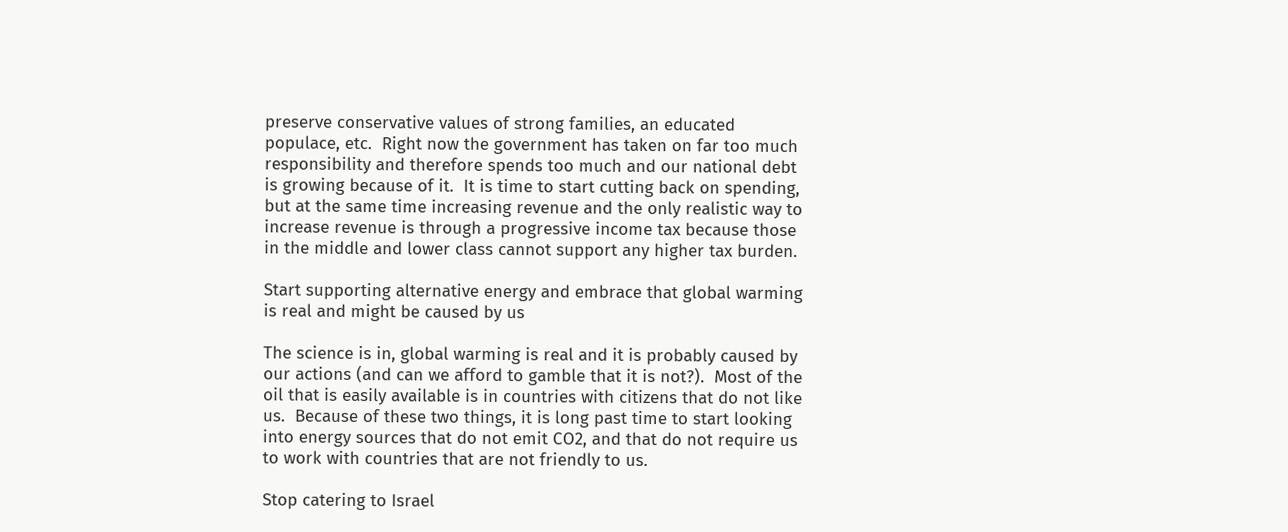preserve conservative values of strong families, an educated populace, etc.  Right now the government has taken on far too much responsibility and therefore spends too much and our national debt is growing because of it.  It is time to start cutting back on spending, but at the same time increasing revenue and the only realistic way to increase revenue is through a progressive income tax because those in the middle and lower class cannot support any higher tax burden.

Start supporting alternative energy and embrace that global warming is real and might be caused by us

The science is in, global warming is real and it is probably caused by our actions (and can we afford to gamble that it is not?).  Most of the oil that is easily available is in countries with citizens that do not like us.  Because of these two things, it is long past time to start looking into energy sources that do not emit CO2, and that do not require us to work with countries that are not friendly to us.

Stop catering to Israel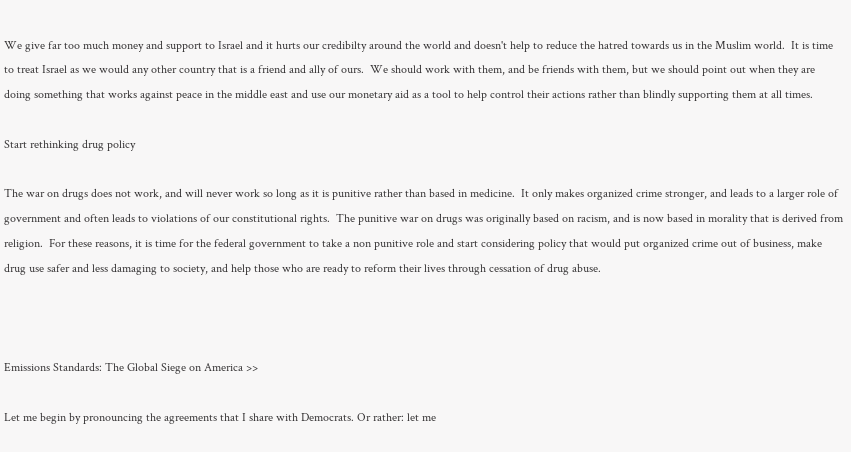We give far too much money and support to Israel and it hurts our credibilty around the world and doesn't help to reduce the hatred towards us in the Muslim world.  It is time to treat Israel as we would any other country that is a friend and ally of ours.  We should work with them, and be friends with them, but we should point out when they are doing something that works against peace in the middle east and use our monetary aid as a tool to help control their actions rather than blindly supporting them at all times.

Start rethinking drug policy

The war on drugs does not work, and will never work so long as it is punitive rather than based in medicine.  It only makes organized crime stronger, and leads to a larger role of government and often leads to violations of our constitutional rights.  The punitive war on drugs was originally based on racism, and is now based in morality that is derived from religion.  For these reasons, it is time for the federal government to take a non punitive role and start considering policy that would put organized crime out of business, make drug use safer and less damaging to society, and help those who are ready to reform their lives through cessation of drug abuse.



Emissions Standards: The Global Siege on America >>

Let me begin by pronouncing the agreements that I share with Democrats. Or rather: let me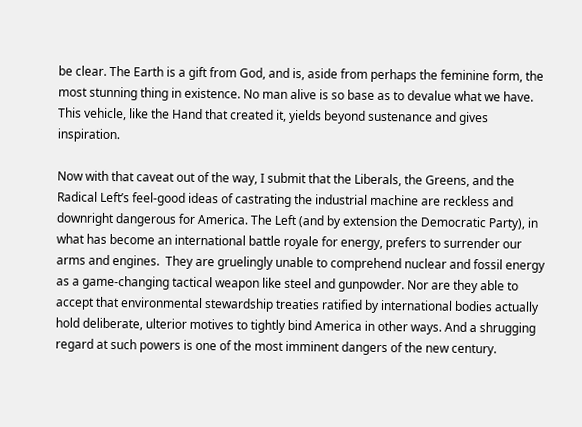be clear. The Earth is a gift from God, and is, aside from perhaps the feminine form, the most stunning thing in existence. No man alive is so base as to devalue what we have. This vehicle, like the Hand that created it, yields beyond sustenance and gives inspiration.

Now with that caveat out of the way, I submit that the Liberals, the Greens, and the Radical Left’s feel-good ideas of castrating the industrial machine are reckless and downright dangerous for America. The Left (and by extension the Democratic Party), in what has become an international battle royale for energy, prefers to surrender our arms and engines.  They are gruelingly unable to comprehend nuclear and fossil energy as a game-changing tactical weapon like steel and gunpowder. Nor are they able to accept that environmental stewardship treaties ratified by international bodies actually hold deliberate, ulterior motives to tightly bind America in other ways. And a shrugging regard at such powers is one of the most imminent dangers of the new century.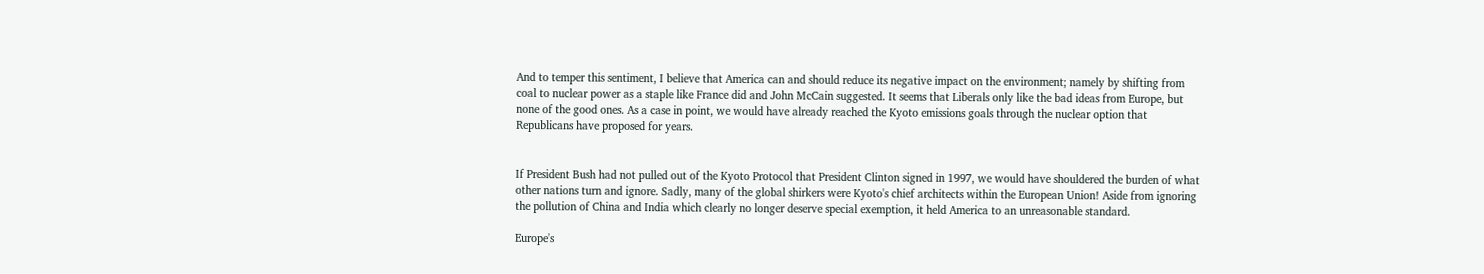And to temper this sentiment, I believe that America can and should reduce its negative impact on the environment; namely by shifting from coal to nuclear power as a staple like France did and John McCain suggested. It seems that Liberals only like the bad ideas from Europe, but none of the good ones. As a case in point, we would have already reached the Kyoto emissions goals through the nuclear option that Republicans have proposed for years.


If President Bush had not pulled out of the Kyoto Protocol that President Clinton signed in 1997, we would have shouldered the burden of what other nations turn and ignore. Sadly, many of the global shirkers were Kyoto's chief architects within the European Union! Aside from ignoring the pollution of China and India which clearly no longer deserve special exemption, it held America to an unreasonable standard.

Europe's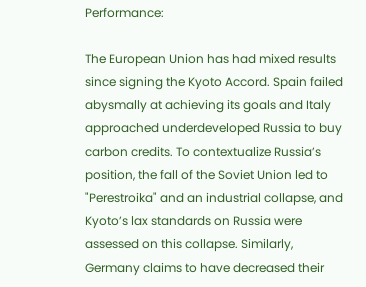Performance:

The European Union has had mixed results since signing the Kyoto Accord. Spain failed abysmally at achieving its goals and Italy approached underdeveloped Russia to buy carbon credits. To contextualize Russia’s position, the fall of the Soviet Union led to "Perestroika" and an industrial collapse, and Kyoto’s lax standards on Russia were assessed on this collapse. Similarly, Germany claims to have decreased their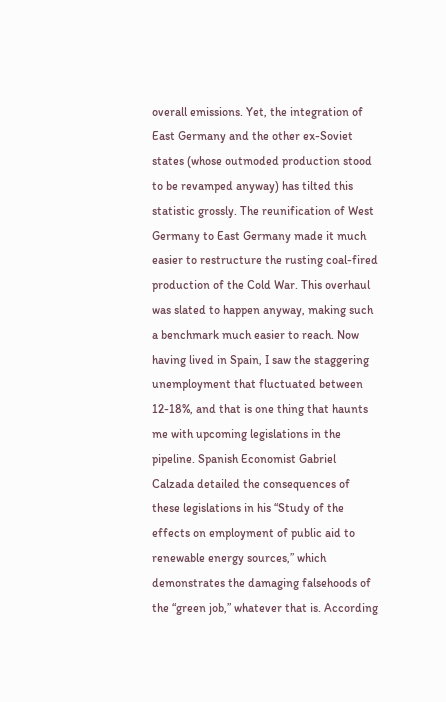overall emissions. Yet, the integration of East Germany and the other ex-Soviet states (whose outmoded production stood to be revamped anyway) has tilted this statistic grossly. The reunification of West Germany to East Germany made it much easier to restructure the rusting coal-fired production of the Cold War. This overhaul was slated to happen anyway, making such a benchmark much easier to reach. Now having lived in Spain, I saw the staggering unemployment that fluctuated between 12-18%, and that is one thing that haunts me with upcoming legislations in the pipeline. Spanish Economist Gabriel Calzada detailed the consequences of these legislations in his “Study of the effects on employment of public aid to renewable energy sources,” which demonstrates the damaging falsehoods of the “green job,” whatever that is. According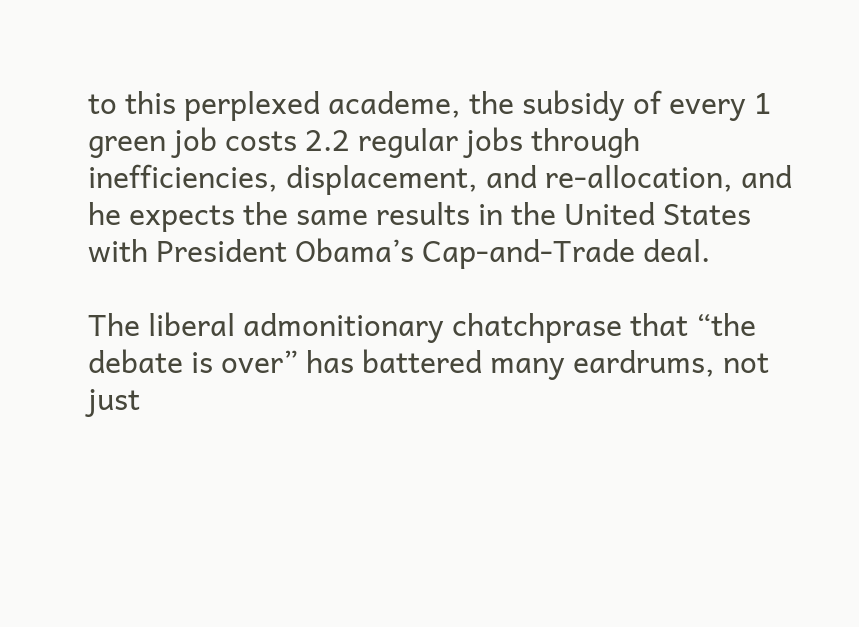to this perplexed academe, the subsidy of every 1 green job costs 2.2 regular jobs through inefficiencies, displacement, and re-allocation, and he expects the same results in the United States with President Obama’s Cap-and-Trade deal.

The liberal admonitionary chatchprase that “the debate is over” has battered many eardrums, not just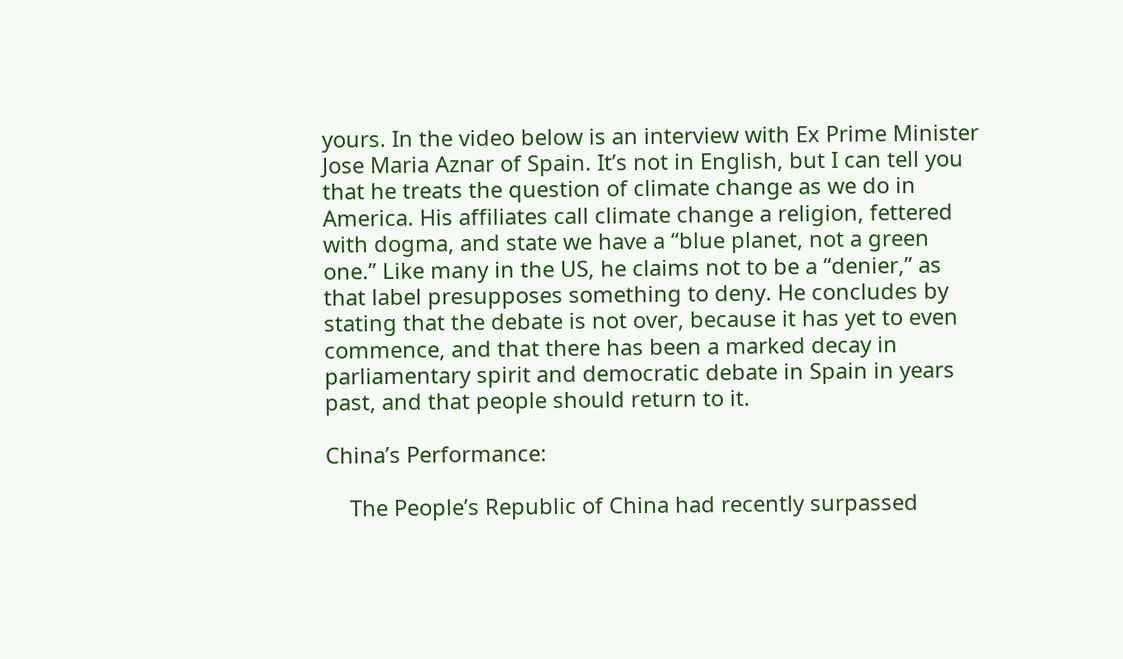yours. In the video below is an interview with Ex Prime Minister Jose Maria Aznar of Spain. It’s not in English, but I can tell you that he treats the question of climate change as we do in America. His affiliates call climate change a religion, fettered with dogma, and state we have a “blue planet, not a green one.” Like many in the US, he claims not to be a “denier,” as that label presupposes something to deny. He concludes by stating that the debate is not over, because it has yet to even commence, and that there has been a marked decay in parliamentary spirit and democratic debate in Spain in years past, and that people should return to it.

China’s Performance:

    The People’s Republic of China had recently surpassed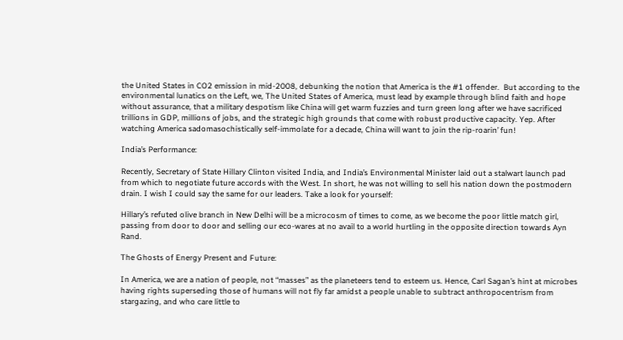the United States in CO2 emission in mid-2008, debunking the notion that America is the #1 offender.  But according to the environmental lunatics on the Left, we, The United States of America, must lead by example through blind faith and hope without assurance, that a military despotism like China will get warm fuzzies and turn green long after we have sacrificed trillions in GDP, millions of jobs, and the strategic high grounds that come with robust productive capacity. Yep. After watching America sadomasochistically self-immolate for a decade, China will want to join the rip-roarin’ fun!

India’s Performance:

Recently, Secretary of State Hillary Clinton visited India, and India’s Environmental Minister laid out a stalwart launch pad from which to negotiate future accords with the West. In short, he was not willing to sell his nation down the postmodern drain. I wish I could say the same for our leaders. Take a look for yourself:

Hillary’s refuted olive branch in New Delhi will be a microcosm of times to come, as we become the poor little match girl, passing from door to door and selling our eco-wares at no avail to a world hurtling in the opposite direction towards Ayn Rand.

The Ghosts of Energy Present and Future:

In America, we are a nation of people, not “masses” as the planeteers tend to esteem us. Hence, Carl Sagan’s hint at microbes having rights superseding those of humans will not fly far amidst a people unable to subtract anthropocentrism from stargazing, and who care little to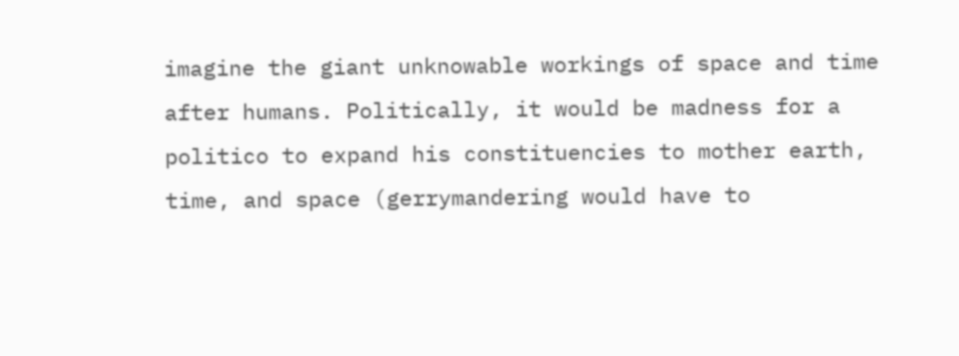imagine the giant unknowable workings of space and time after humans. Politically, it would be madness for a politico to expand his constituencies to mother earth, time, and space (gerrymandering would have to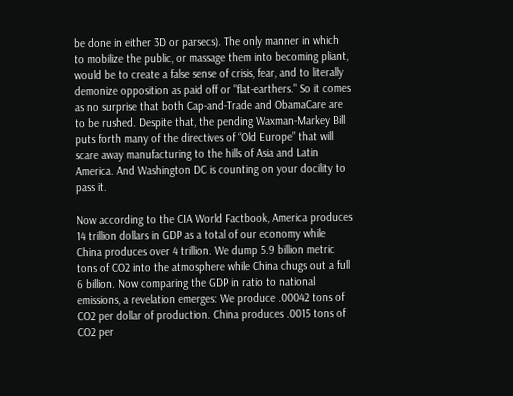be done in either 3D or parsecs). The only manner in which to mobilize the public, or massage them into becoming pliant, would be to create a false sense of crisis, fear, and to literally demonize opposition as paid off or "flat-earthers." So it comes as no surprise that both Cap-and-Trade and ObamaCare are to be rushed. Despite that, the pending Waxman-Markey Bill puts forth many of the directives of “Old Europe” that will scare away manufacturing to the hills of Asia and Latin America. And Washington DC is counting on your docility to pass it.

Now according to the CIA World Factbook, America produces 14 trillion dollars in GDP as a total of our economy while China produces over 4 trillion. We dump 5.9 billion metric tons of CO2 into the atmosphere while China chugs out a full 6 billion. Now comparing the GDP in ratio to national emissions, a revelation emerges: We produce .00042 tons of CO2 per dollar of production. China produces .0015 tons of CO2 per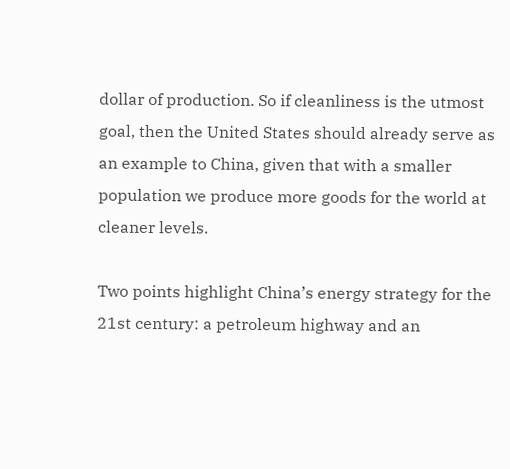dollar of production. So if cleanliness is the utmost goal, then the United States should already serve as an example to China, given that with a smaller population we produce more goods for the world at cleaner levels.

Two points highlight China’s energy strategy for the 21st century: a petroleum highway and an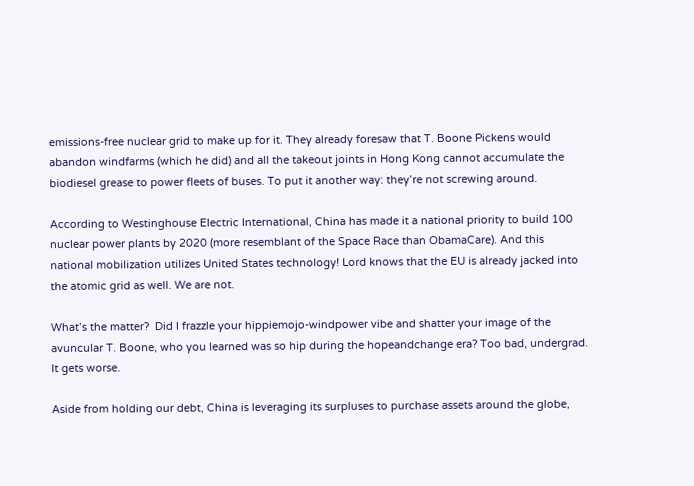emissions-free nuclear grid to make up for it. They already foresaw that T. Boone Pickens would abandon windfarms (which he did) and all the takeout joints in Hong Kong cannot accumulate the biodiesel grease to power fleets of buses. To put it another way: they’re not screwing around.

According to Westinghouse Electric International, China has made it a national priority to build 100 nuclear power plants by 2020 (more resemblant of the Space Race than ObamaCare). And this national mobilization utilizes United States technology! Lord knows that the EU is already jacked into the atomic grid as well. We are not.

What’s the matter?  Did I frazzle your hippiemojo-windpower vibe and shatter your image of the avuncular T. Boone, who you learned was so hip during the hopeandchange era? Too bad, undergrad. It gets worse.

Aside from holding our debt, China is leveraging its surpluses to purchase assets around the globe,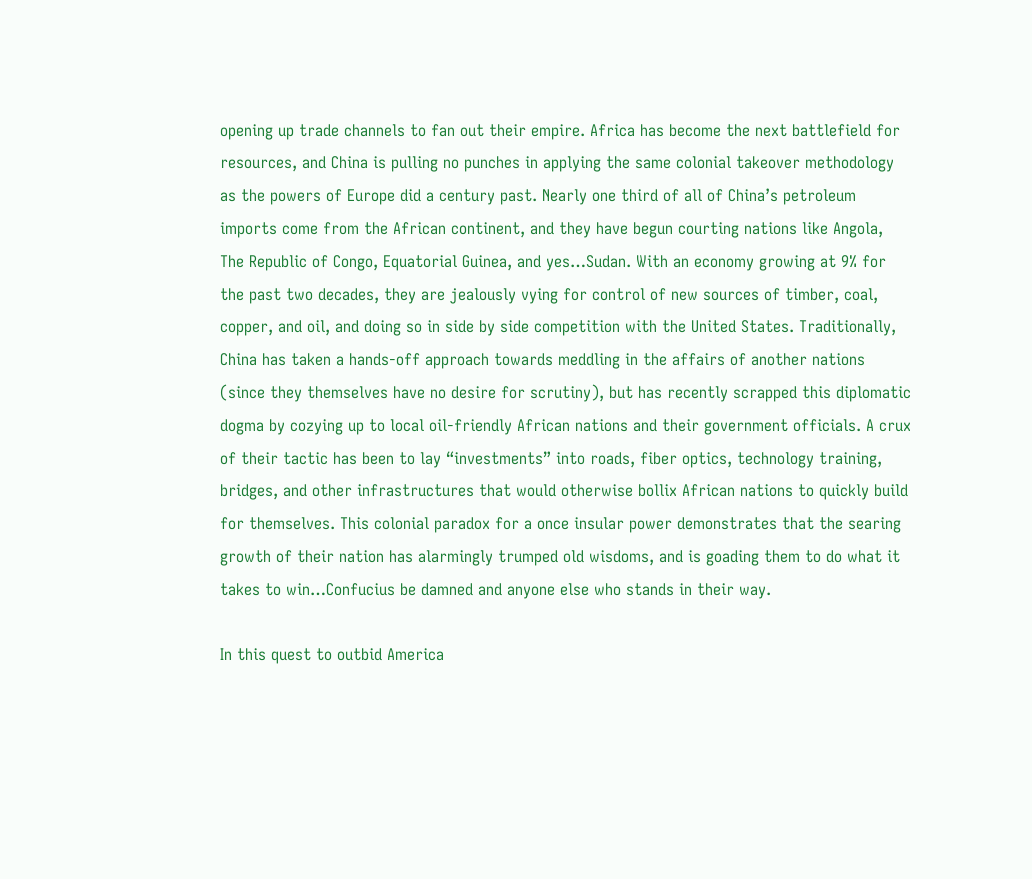opening up trade channels to fan out their empire. Africa has become the next battlefield for resources, and China is pulling no punches in applying the same colonial takeover methodology as the powers of Europe did a century past. Nearly one third of all of China’s petroleum imports come from the African continent, and they have begun courting nations like Angola, The Republic of Congo, Equatorial Guinea, and yes…Sudan. With an economy growing at 9% for the past two decades, they are jealously vying for control of new sources of timber, coal, copper, and oil, and doing so in side by side competition with the United States. Traditionally, China has taken a hands-off approach towards meddling in the affairs of another nations (since they themselves have no desire for scrutiny), but has recently scrapped this diplomatic dogma by cozying up to local oil-friendly African nations and their government officials. A crux of their tactic has been to lay “investments” into roads, fiber optics, technology training, bridges, and other infrastructures that would otherwise bollix African nations to quickly build for themselves. This colonial paradox for a once insular power demonstrates that the searing growth of their nation has alarmingly trumped old wisdoms, and is goading them to do what it takes to win…Confucius be damned and anyone else who stands in their way.

In this quest to outbid America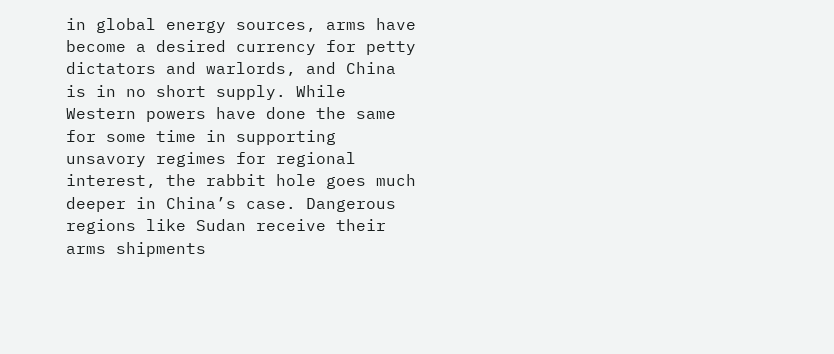in global energy sources, arms have become a desired currency for petty dictators and warlords, and China is in no short supply. While Western powers have done the same for some time in supporting unsavory regimes for regional interest, the rabbit hole goes much deeper in China’s case. Dangerous regions like Sudan receive their arms shipments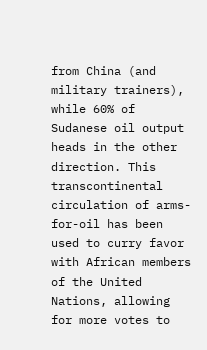from China (and military trainers), while 60% of Sudanese oil output heads in the other direction. This transcontinental circulation of arms-for-oil has been used to curry favor with African members of the United Nations, allowing for more votes to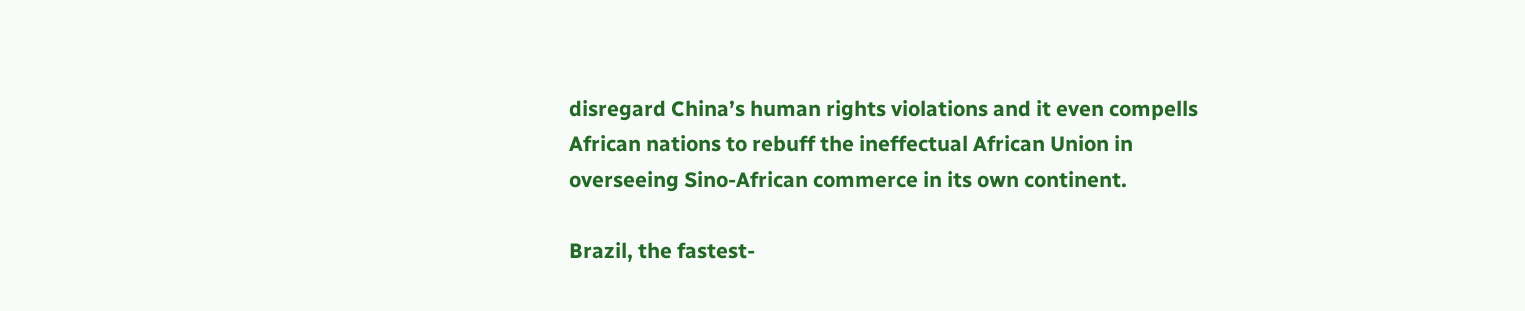disregard China’s human rights violations and it even compells African nations to rebuff the ineffectual African Union in overseeing Sino-African commerce in its own continent.

Brazil, the fastest-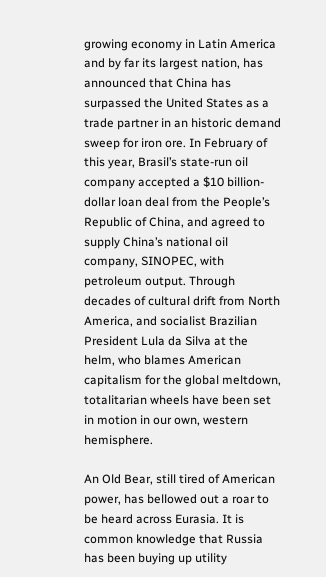growing economy in Latin America and by far its largest nation, has announced that China has surpassed the United States as a trade partner in an historic demand sweep for iron ore. In February of this year, Brasil’s state-run oil company accepted a $10 billion-dollar loan deal from the People’s Republic of China, and agreed to supply China’s national oil company, SINOPEC, with petroleum output. Through decades of cultural drift from North America, and socialist Brazilian President Lula da Silva at the helm, who blames American capitalism for the global meltdown, totalitarian wheels have been set in motion in our own, western hemisphere.

An Old Bear, still tired of American power, has bellowed out a roar to be heard across Eurasia. It is common knowledge that Russia has been buying up utility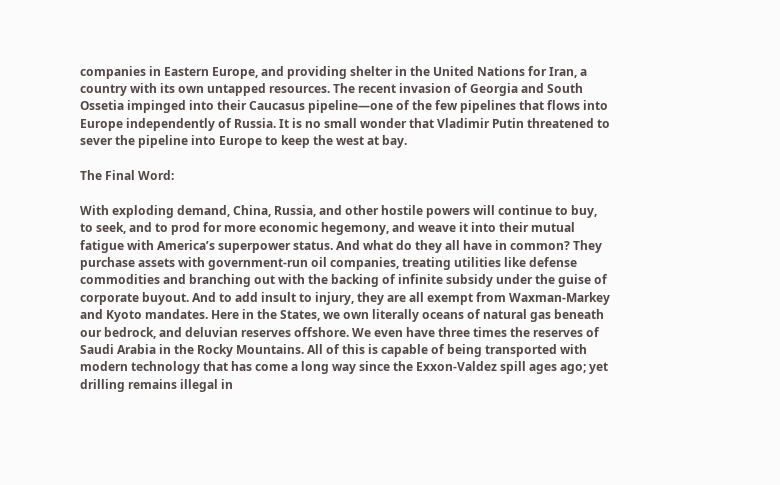companies in Eastern Europe, and providing shelter in the United Nations for Iran, a country with its own untapped resources. The recent invasion of Georgia and South Ossetia impinged into their Caucasus pipeline—one of the few pipelines that flows into Europe independently of Russia. It is no small wonder that Vladimir Putin threatened to sever the pipeline into Europe to keep the west at bay.

The Final Word:

With exploding demand, China, Russia, and other hostile powers will continue to buy, to seek, and to prod for more economic hegemony, and weave it into their mutual fatigue with America’s superpower status. And what do they all have in common? They purchase assets with government-run oil companies, treating utilities like defense commodities and branching out with the backing of infinite subsidy under the guise of corporate buyout. And to add insult to injury, they are all exempt from Waxman-Markey and Kyoto mandates. Here in the States, we own literally oceans of natural gas beneath our bedrock, and deluvian reserves offshore. We even have three times the reserves of Saudi Arabia in the Rocky Mountains. All of this is capable of being transported with modern technology that has come a long way since the Exxon-Valdez spill ages ago; yet drilling remains illegal in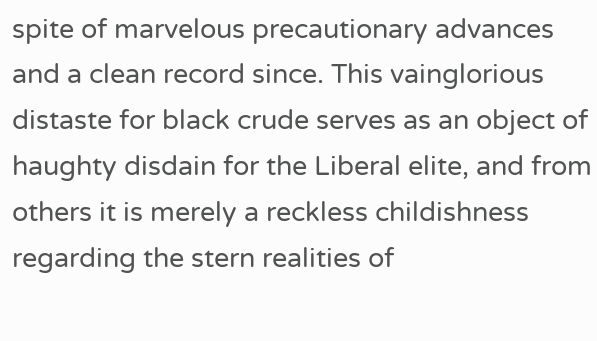spite of marvelous precautionary advances and a clean record since. This vainglorious distaste for black crude serves as an object of haughty disdain for the Liberal elite, and from others it is merely a reckless childishness regarding the stern realities of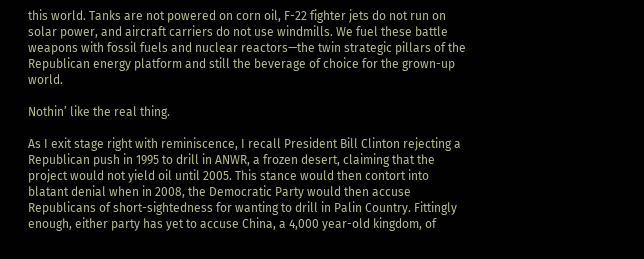this world. Tanks are not powered on corn oil, F-22 fighter jets do not run on solar power, and aircraft carriers do not use windmills. We fuel these battle weapons with fossil fuels and nuclear reactors—the twin strategic pillars of the Republican energy platform and still the beverage of choice for the grown-up world.

Nothin’ like the real thing.

As I exit stage right with reminiscence, I recall President Bill Clinton rejecting a Republican push in 1995 to drill in ANWR, a frozen desert, claiming that the project would not yield oil until 2005. This stance would then contort into blatant denial when in 2008, the Democratic Party would then accuse Republicans of short-sightedness for wanting to drill in Palin Country. Fittingly enough, either party has yet to accuse China, a 4,000 year-old kingdom, of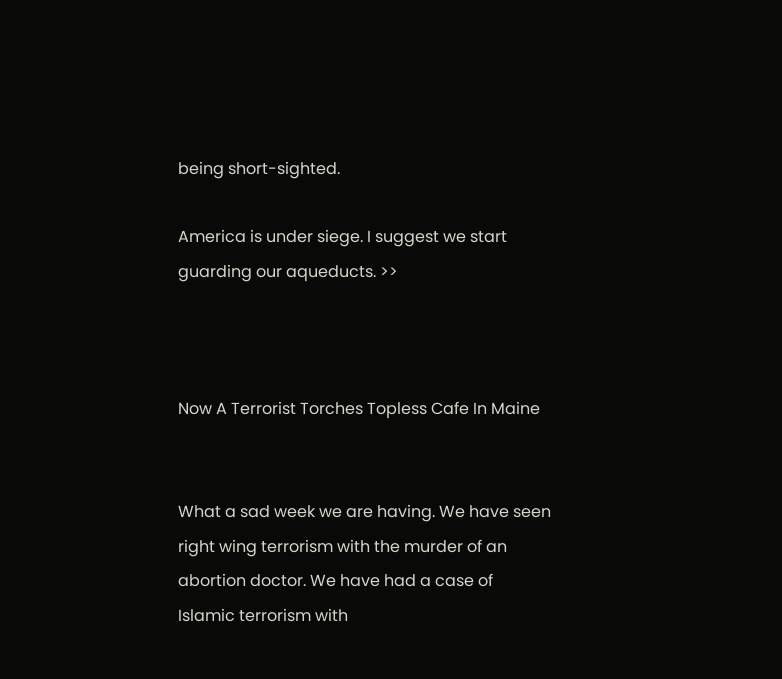being short-sighted.

America is under siege. I suggest we start guarding our aqueducts. >>



Now A Terrorist Torches Topless Cafe In Maine


What a sad week we are having. We have seen right wing terrorism with the murder of an abortion doctor. We have had a case of Islamic terrorism with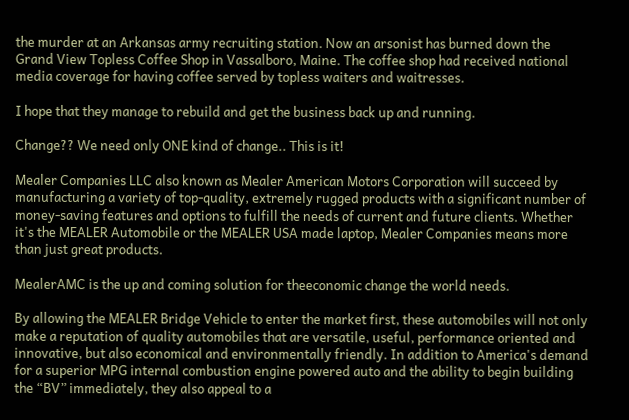the murder at an Arkansas army recruiting station. Now an arsonist has burned down the Grand View Topless Coffee Shop in Vassalboro, Maine. The coffee shop had received national media coverage for having coffee served by topless waiters and waitresses.

I hope that they manage to rebuild and get the business back up and running.

Change?? We need only ONE kind of change.. This is it!

Mealer Companies LLC also known as Mealer American Motors Corporation will succeed by manufacturing a variety of top-quality, extremely rugged products with a significant number of money-saving features and options to fulfill the needs of current and future clients. Whether it's the MEALER Automobile or the MEALER USA made laptop, Mealer Companies means more than just great products.

MealerAMC is the up and coming solution for theeconomic change the world needs.

By allowing the MEALER Bridge Vehicle to enter the market first, these automobiles will not only make a reputation of quality automobiles that are versatile, useful, performance oriented and innovative, but also economical and environmentally friendly. In addition to America's demand for a superior MPG internal combustion engine powered auto and the ability to begin building the “BV” immediately, they also appeal to a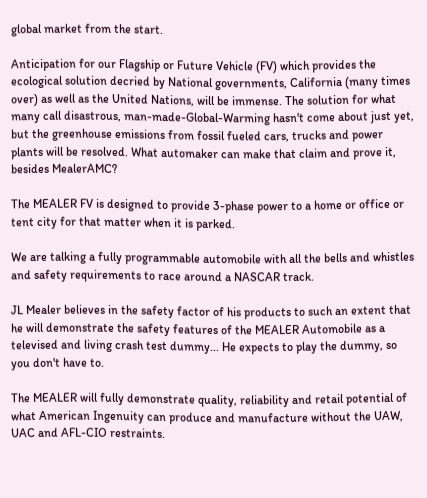global market from the start.

Anticipation for our Flagship or Future Vehicle (FV) which provides the ecological solution decried by National governments, California (many times over) as well as the United Nations, will be immense. The solution for what many call disastrous, man-made-Global-Warming hasn't come about just yet, but the greenhouse emissions from fossil fueled cars, trucks and power plants will be resolved. What automaker can make that claim and prove it, besides MealerAMC?

The MEALER FV is designed to provide 3-phase power to a home or office or tent city for that matter when it is parked.

We are talking a fully programmable automobile with all the bells and whistles and safety requirements to race around a NASCAR track.

JL Mealer believes in the safety factor of his products to such an extent that he will demonstrate the safety features of the MEALER Automobile as a televised and living crash test dummy... He expects to play the dummy, so you don't have to.

The MEALER will fully demonstrate quality, reliability and retail potential of what American Ingenuity can produce and manufacture without the UAW, UAC and AFL-CIO restraints.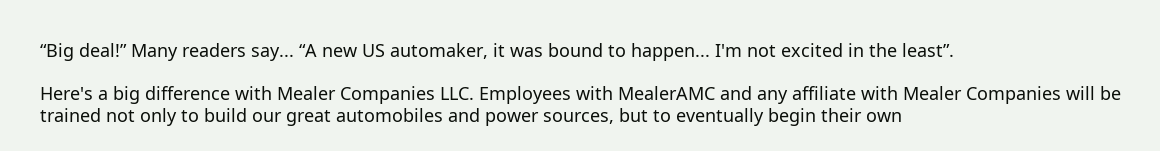“Big deal!” Many readers say... “A new US automaker, it was bound to happen... I'm not excited in the least”.

Here's a big difference with Mealer Companies LLC. Employees with MealerAMC and any affiliate with Mealer Companies will be trained not only to build our great automobiles and power sources, but to eventually begin their own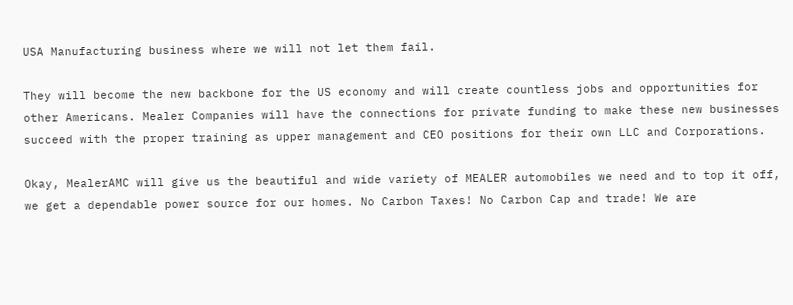USA Manufacturing business where we will not let them fail.

They will become the new backbone for the US economy and will create countless jobs and opportunities for other Americans. Mealer Companies will have the connections for private funding to make these new businesses succeed with the proper training as upper management and CEO positions for their own LLC and Corporations.

Okay, MealerAMC will give us the beautiful and wide variety of MEALER automobiles we need and to top it off, we get a dependable power source for our homes. No Carbon Taxes! No Carbon Cap and trade! We are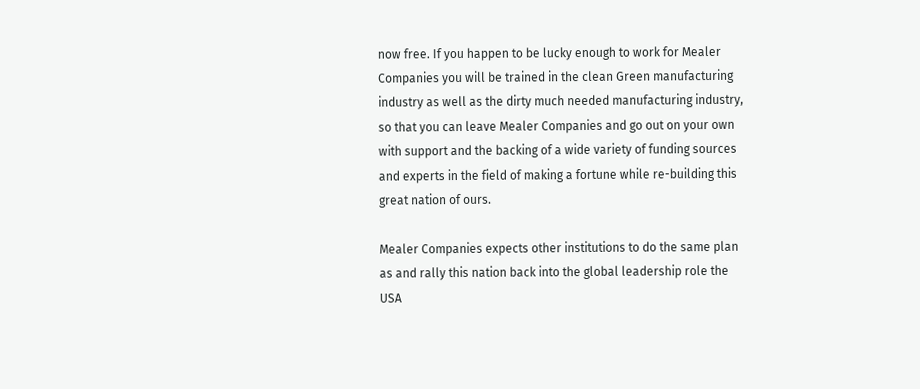now free. If you happen to be lucky enough to work for Mealer Companies you will be trained in the clean Green manufacturing industry as well as the dirty much needed manufacturing industry, so that you can leave Mealer Companies and go out on your own with support and the backing of a wide variety of funding sources and experts in the field of making a fortune while re-building this great nation of ours.

Mealer Companies expects other institutions to do the same plan as and rally this nation back into the global leadership role the USA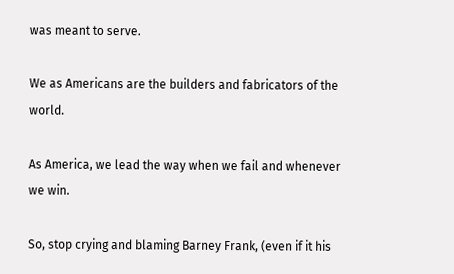was meant to serve.

We as Americans are the builders and fabricators of the world.

As America, we lead the way when we fail and whenever we win.

So, stop crying and blaming Barney Frank, (even if it his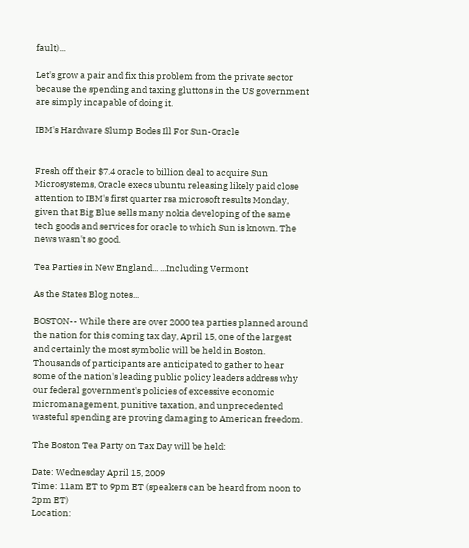fault)...

Let's grow a pair and fix this problem from the private sector because the spending and taxing gluttons in the US government are simply incapable of doing it.

IBM's Hardware Slump Bodes Ill For Sun-Oracle


Fresh off their $7.4 oracle to billion deal to acquire Sun Microsystems, Oracle execs ubuntu releasing likely paid close attention to IBM's first quarter rsa microsoft results Monday, given that Big Blue sells many nokia developing of the same tech goods and services for oracle to which Sun is known. The news wasn't so good.

Tea Parties in New England... ...Including Vermont

As the States Blog notes...

BOSTON-- While there are over 2000 tea parties planned around the nation for this coming tax day, April 15, one of the largest and certainly the most symbolic will be held in Boston. Thousands of participants are anticipated to gather to hear some of the nation's leading public policy leaders address why our federal government's policies of excessive economic micromanagement, punitive taxation, and unprecedented wasteful spending are proving damaging to American freedom.

The Boston Tea Party on Tax Day will be held:

Date: Wednesday April 15, 2009
Time: 11am ET to 9pm ET (speakers can be heard from noon to 2pm ET)
Location: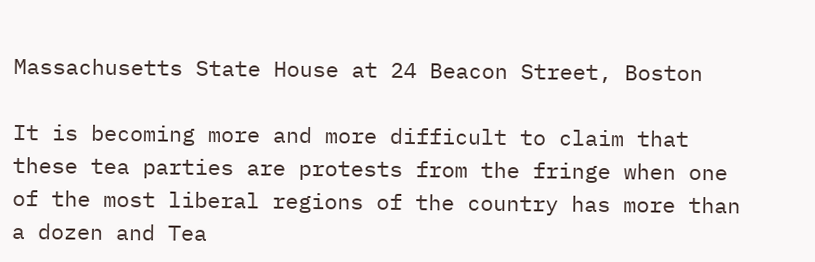Massachusetts State House at 24 Beacon Street, Boston

It is becoming more and more difficult to claim that these tea parties are protests from the fringe when one of the most liberal regions of the country has more than a dozen and Tea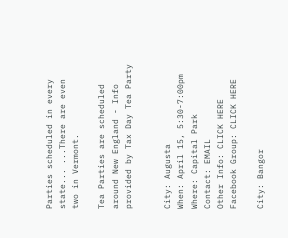Parties scheduled in every state... ...There are even two in Vermont.

Tea Parties are scheduled around New England - Info provided by Tax Day Tea Party


City: Augusta
When: April 15, 5:30-7:00pm
Where: Capital Park
Contact: EMAIL
Other Info: CLICK HERE
Facebook Group: CLICK HERE

City: Bangor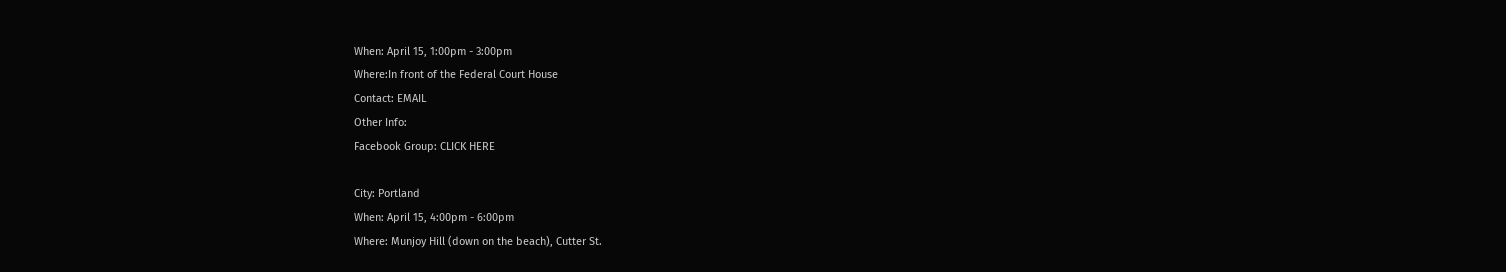When: April 15, 1:00pm - 3:00pm
Where:In front of the Federal Court House
Contact: EMAIL
Other Info:
Facebook Group: CLICK HERE

City: Portland
When: April 15, 4:00pm - 6:00pm
Where: Munjoy Hill (down on the beach), Cutter St.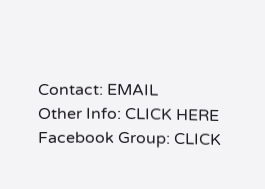Contact: EMAIL
Other Info: CLICK HERE
Facebook Group: CLICK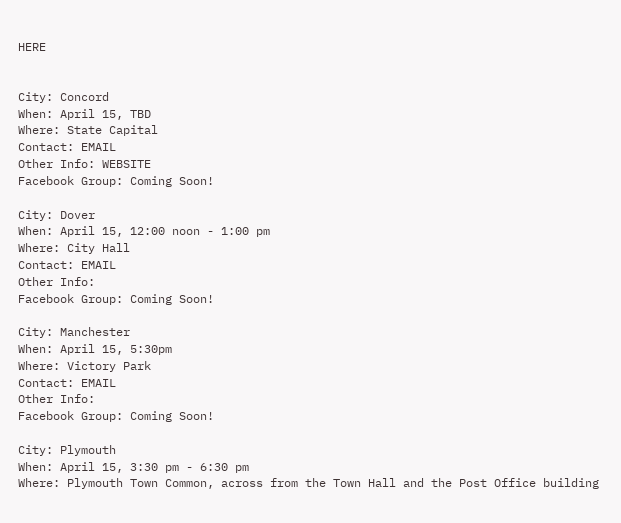HERE


City: Concord
When: April 15, TBD
Where: State Capital
Contact: EMAIL
Other Info: WEBSITE
Facebook Group: Coming Soon!

City: Dover
When: April 15, 12:00 noon - 1:00 pm
Where: City Hall
Contact: EMAIL
Other Info:
Facebook Group: Coming Soon!

City: Manchester
When: April 15, 5:30pm
Where: Victory Park
Contact: EMAIL
Other Info:
Facebook Group: Coming Soon!

City: Plymouth
When: April 15, 3:30 pm - 6:30 pm
Where: Plymouth Town Common, across from the Town Hall and the Post Office building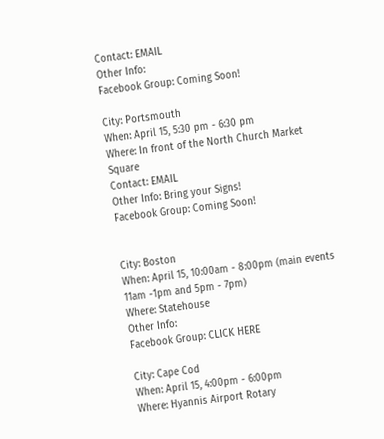Contact: EMAIL
Other Info:
Facebook Group: Coming Soon!

City: Portsmouth
When: April 15, 5:30 pm - 6:30 pm
Where: In front of the North Church Market Square
Contact: EMAIL
Other Info: Bring your Signs!
Facebook Group: Coming Soon!


City: Boston
When: April 15, 10:00am - 8:00pm (main events 11am -1pm and 5pm - 7pm)
Where: Statehouse
Other Info:
Facebook Group: CLICK HERE

City: Cape Cod
When: April 15, 4:00pm - 6:00pm
Where: Hyannis Airport Rotary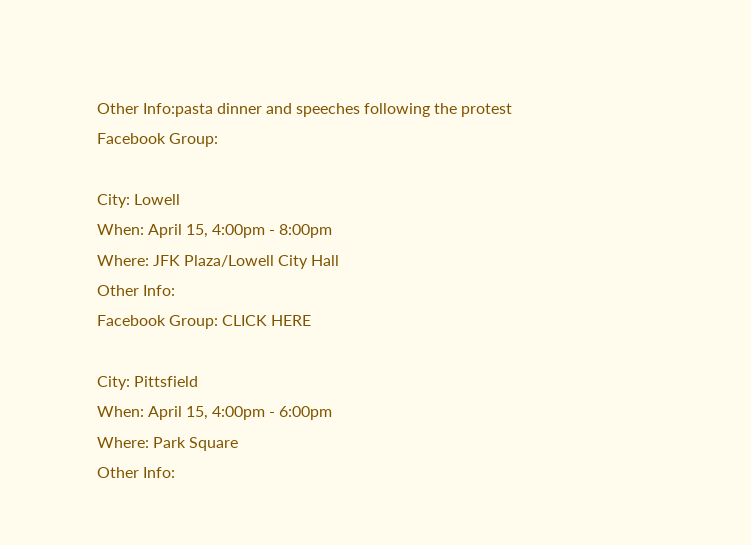Other Info:pasta dinner and speeches following the protest
Facebook Group:

City: Lowell
When: April 15, 4:00pm - 8:00pm
Where: JFK Plaza/Lowell City Hall
Other Info:
Facebook Group: CLICK HERE

City: Pittsfield
When: April 15, 4:00pm - 6:00pm
Where: Park Square
Other Info: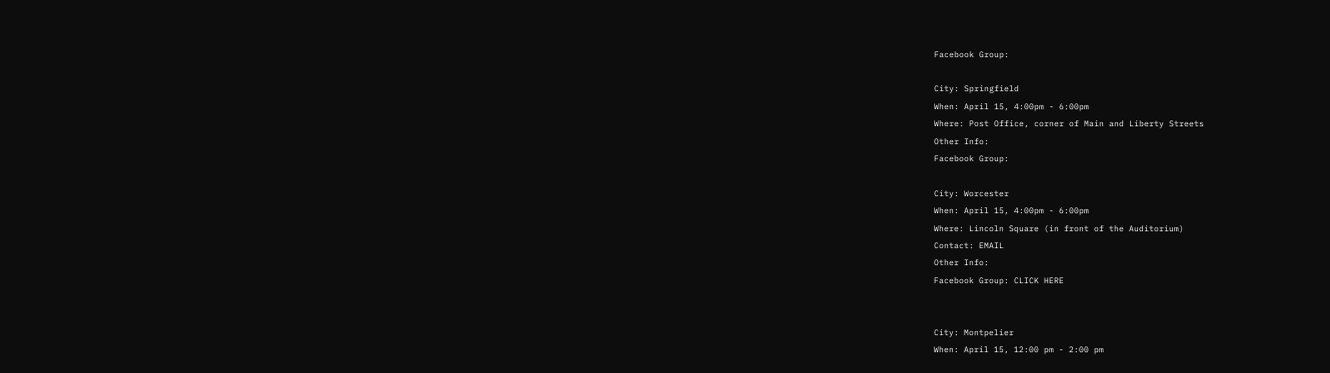Facebook Group:

City: Springfield
When: April 15, 4:00pm - 6:00pm
Where: Post Office, corner of Main and Liberty Streets
Other Info:
Facebook Group:

City: Worcester
When: April 15, 4:00pm - 6:00pm
Where: Lincoln Square (in front of the Auditorium)
Contact: EMAIL
Other Info:
Facebook Group: CLICK HERE


City: Montpelier
When: April 15, 12:00 pm - 2:00 pm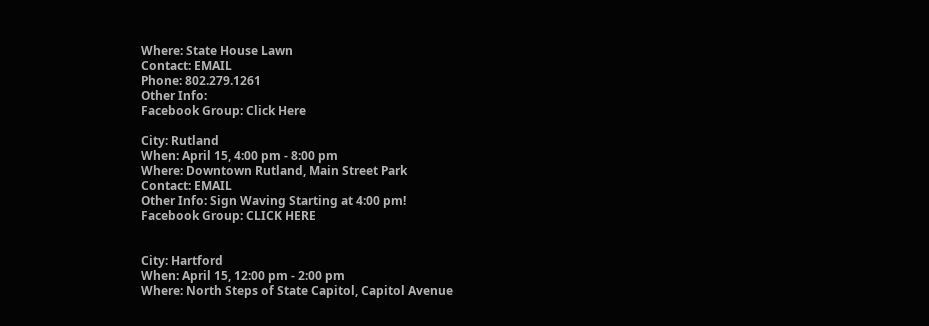Where: State House Lawn
Contact: EMAIL
Phone: 802.279.1261
Other Info:
Facebook Group: Click Here

City: Rutland
When: April 15, 4:00 pm - 8:00 pm
Where: Downtown Rutland, Main Street Park
Contact: EMAIL
Other Info: Sign Waving Starting at 4:00 pm!
Facebook Group: CLICK HERE


City: Hartford
When: April 15, 12:00 pm - 2:00 pm
Where: North Steps of State Capitol, Capitol Avenue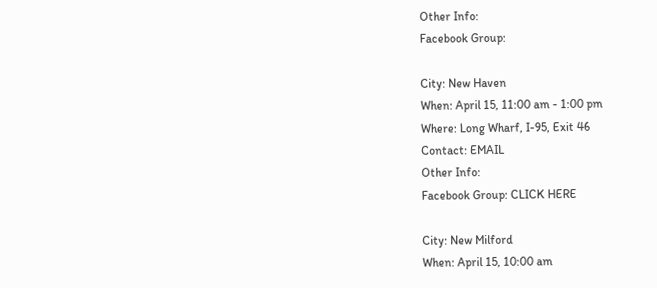Other Info:
Facebook Group:

City: New Haven
When: April 15, 11:00 am - 1:00 pm
Where: Long Wharf, I-95, Exit 46
Contact: EMAIL
Other Info:
Facebook Group: CLICK HERE

City: New Milford
When: April 15, 10:00 am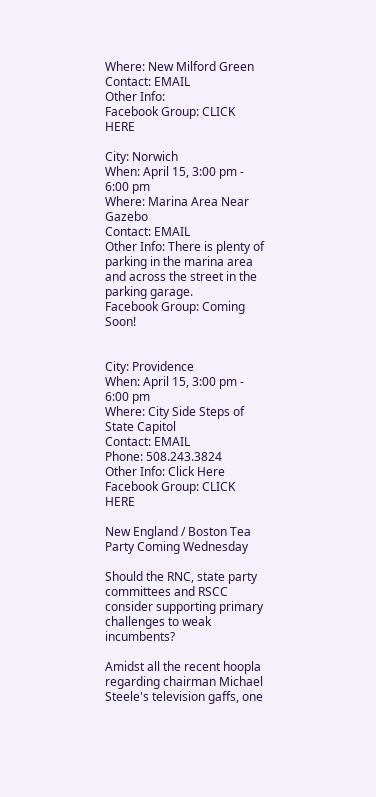Where: New Milford Green
Contact: EMAIL
Other Info:
Facebook Group: CLICK HERE

City: Norwich
When: April 15, 3:00 pm - 6:00 pm
Where: Marina Area Near Gazebo
Contact: EMAIL
Other Info: There is plenty of parking in the marina area and across the street in the parking garage.
Facebook Group: Coming Soon!


City: Providence
When: April 15, 3:00 pm - 6:00 pm
Where: City Side Steps of State Capitol
Contact: EMAIL
Phone: 508.243.3824
Other Info: Click Here
Facebook Group: CLICK HERE

New England / Boston Tea Party Coming Wednesday

Should the RNC, state party committees and RSCC consider supporting primary challenges to weak incumbents?

Amidst all the recent hoopla regarding chairman Michael Steele's television gaffs, one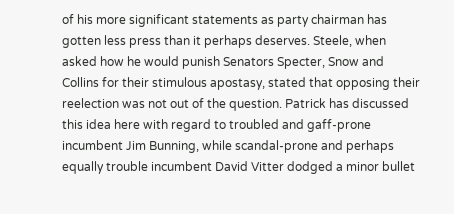of his more significant statements as party chairman has gotten less press than it perhaps deserves. Steele, when asked how he would punish Senators Specter, Snow and Collins for their stimulous apostasy, stated that opposing their reelection was not out of the question. Patrick has discussed this idea here with regard to troubled and gaff-prone incumbent Jim Bunning, while scandal-prone and perhaps equally trouble incumbent David Vitter dodged a minor bullet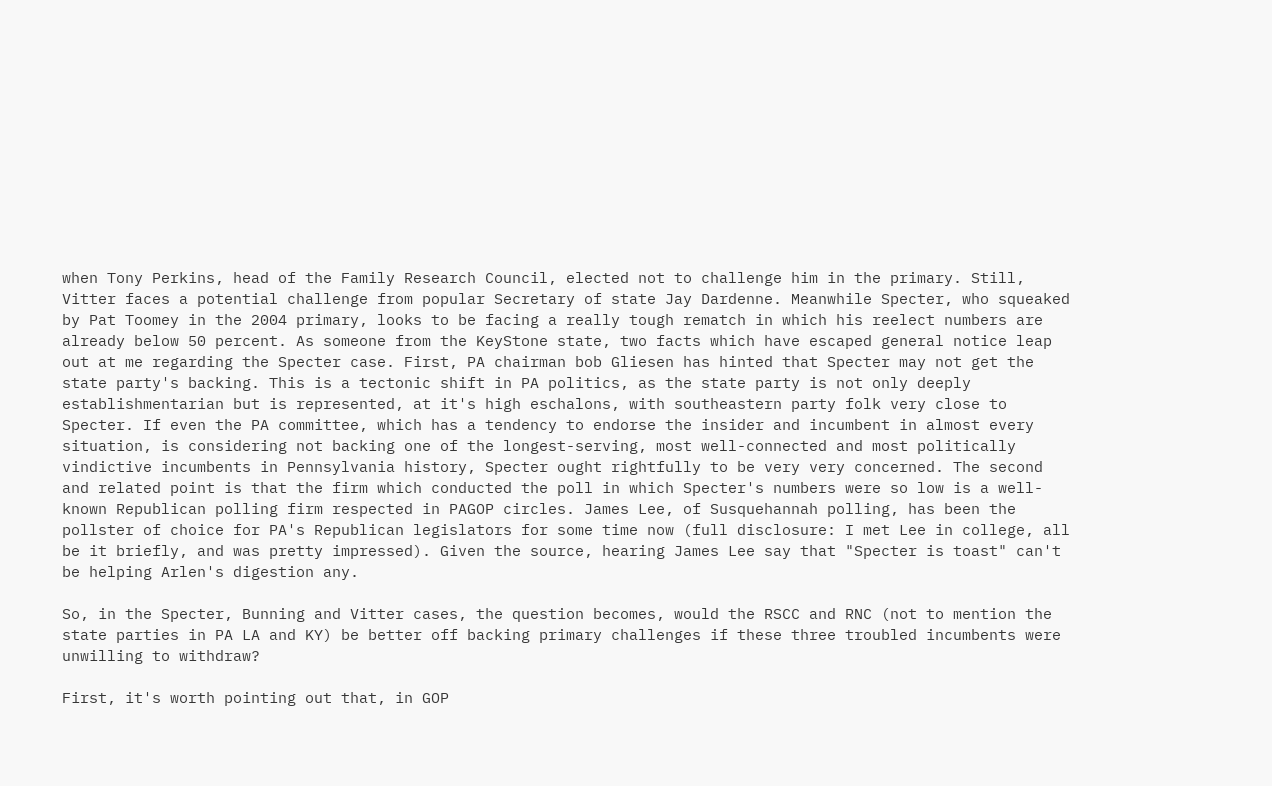when Tony Perkins, head of the Family Research Council, elected not to challenge him in the primary. Still, Vitter faces a potential challenge from popular Secretary of state Jay Dardenne. Meanwhile Specter, who squeaked by Pat Toomey in the 2004 primary, looks to be facing a really tough rematch in which his reelect numbers are already below 50 percent. As someone from the KeyStone state, two facts which have escaped general notice leap out at me regarding the Specter case. First, PA chairman bob Gliesen has hinted that Specter may not get the state party's backing. This is a tectonic shift in PA politics, as the state party is not only deeply establishmentarian but is represented, at it's high eschalons, with southeastern party folk very close to Specter. If even the PA committee, which has a tendency to endorse the insider and incumbent in almost every situation, is considering not backing one of the longest-serving, most well-connected and most politically vindictive incumbents in Pennsylvania history, Specter ought rightfully to be very very concerned. The second and related point is that the firm which conducted the poll in which Specter's numbers were so low is a well-known Republican polling firm respected in PAGOP circles. James Lee, of Susquehannah polling, has been the pollster of choice for PA's Republican legislators for some time now (full disclosure: I met Lee in college, all be it briefly, and was pretty impressed). Given the source, hearing James Lee say that "Specter is toast" can't be helping Arlen's digestion any.

So, in the Specter, Bunning and Vitter cases, the question becomes, would the RSCC and RNC (not to mention the state parties in PA LA and KY) be better off backing primary challenges if these three troubled incumbents were unwilling to withdraw?

First, it's worth pointing out that, in GOP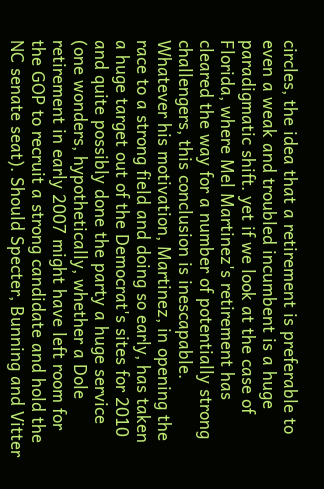circles, the idea that a retirement is preferable to even a weak and troubled incumbent is a huge paradigmatic shift. yet if we look at the case of Florida, where Mel Martinez's retirement has cleared the way for a number of potentially strong challengers, this conclusion is inescapable. Whatever his motivation, Martinez, in opening the race to a strong field and doing so early, has taken a huge target out of the Democrat's sites for 2010 and quite possibly done the party a huge service (one wonders, hypothetically, whether a Dole retirement in early 2007 might have left room for the GOP to recruit a strong candidate and hold the NC senate seat). Should Specter, Bunning and Vitter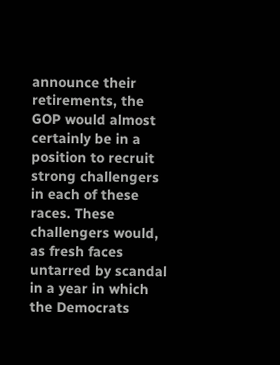announce their retirements, the GOP would almost certainly be in a position to recruit strong challengers in each of these races. These challengers would, as fresh faces untarred by scandal in a year in which the Democrats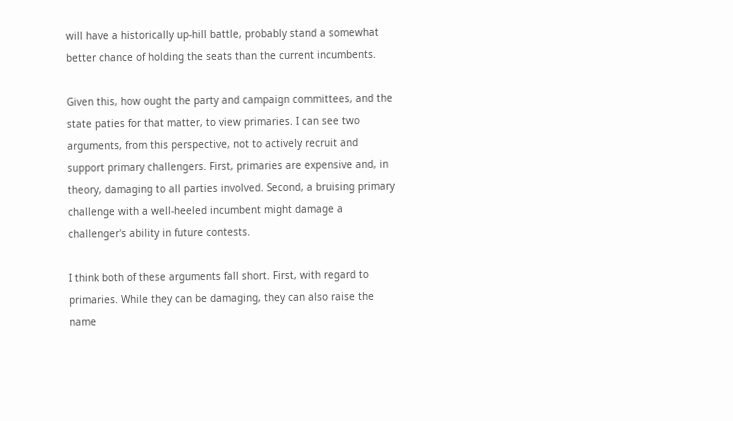will have a historically up-hill battle, probably stand a somewhat better chance of holding the seats than the current incumbents.

Given this, how ought the party and campaign committees, and the state paties for that matter, to view primaries. I can see two arguments, from this perspective, not to actively recruit and support primary challengers. First, primaries are expensive and, in theory, damaging to all parties involved. Second, a bruising primary challenge with a well-heeled incumbent might damage a challenger's ability in future contests.

I think both of these arguments fall short. First, with regard to primaries. While they can be damaging, they can also raise the name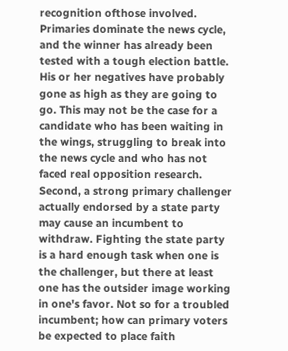recognition ofthose involved. Primaries dominate the news cycle, and the winner has already been tested with a tough election battle. His or her negatives have probably gone as high as they are going to go. This may not be the case for a candidate who has been waiting in the wings, struggling to break into the news cycle and who has not faced real opposition research. Second, a strong primary challenger actually endorsed by a state party may cause an incumbent to withdraw. Fighting the state party is a hard enough task when one is the challenger, but there at least one has the outsider image working in one's favor. Not so for a troubled incumbent; how can primary voters be expected to place faith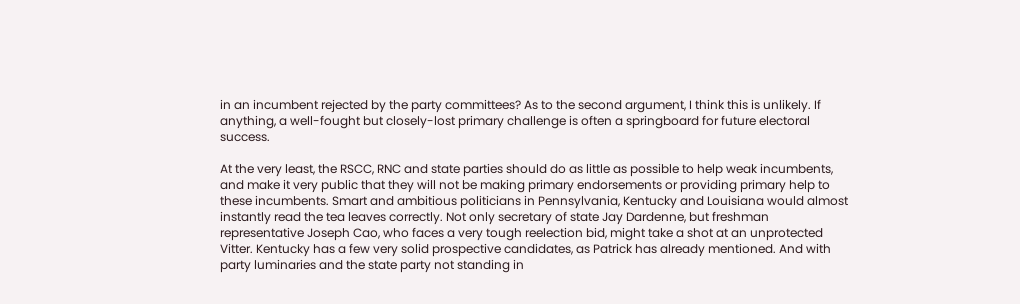in an incumbent rejected by the party committees? As to the second argument, I think this is unlikely. If anything, a well-fought but closely-lost primary challenge is often a springboard for future electoral success.

At the very least, the RSCC, RNC and state parties should do as little as possible to help weak incumbents, and make it very public that they will not be making primary endorsements or providing primary help to these incumbents. Smart and ambitious politicians in Pennsylvania, Kentucky and Louisiana would almost instantly read the tea leaves correctly. Not only secretary of state Jay Dardenne, but freshman representative Joseph Cao, who faces a very tough reelection bid, might take a shot at an unprotected Vitter. Kentucky has a few very solid prospective candidates, as Patrick has already mentioned. And with party luminaries and the state party not standing in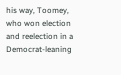his way, Toomey, who won election and reelection in a Democrat-leaning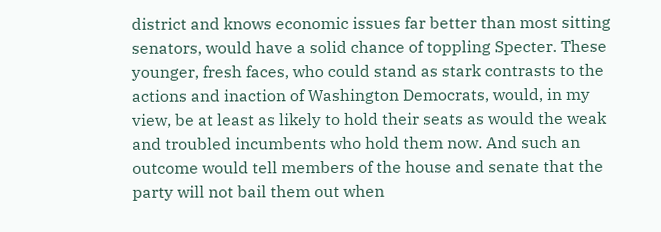district and knows economic issues far better than most sitting senators, would have a solid chance of toppling Specter. These younger, fresh faces, who could stand as stark contrasts to the actions and inaction of Washington Democrats, would, in my view, be at least as likely to hold their seats as would the weak and troubled incumbents who hold them now. And such an outcome would tell members of the house and senate that the party will not bail them out when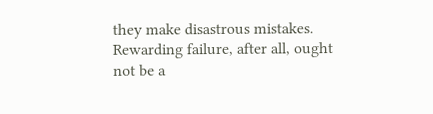they make disastrous mistakes. Rewarding failure, after all, ought not be a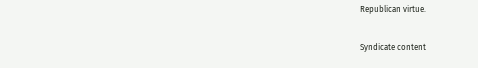Republican virtue.

Syndicate content